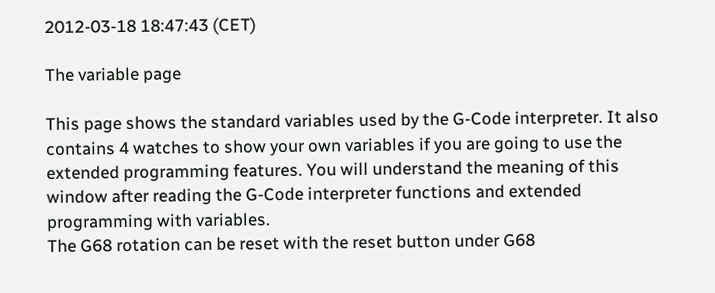2012-03-18 18:47:43 (CET)

The variable page

This page shows the standard variables used by the G-Code interpreter. It also contains 4 watches to show your own variables if you are going to use the extended programming features. You will understand the meaning of this window after reading the G-Code interpreter functions and extended programming with variables.
The G68 rotation can be reset with the reset button under G68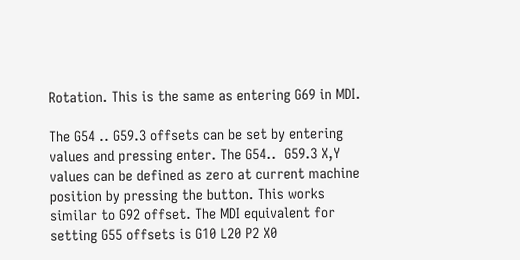Rotation. This is the same as entering G69 in MDI.

The G54 .. G59.3 offsets can be set by entering values and pressing enter. The G54..  G59.3 X,Y values can be defined as zero at current machine position by pressing the button. This works similar to G92 offset. The MDI equivalent for setting G55 offsets is G10 L20 P2 X0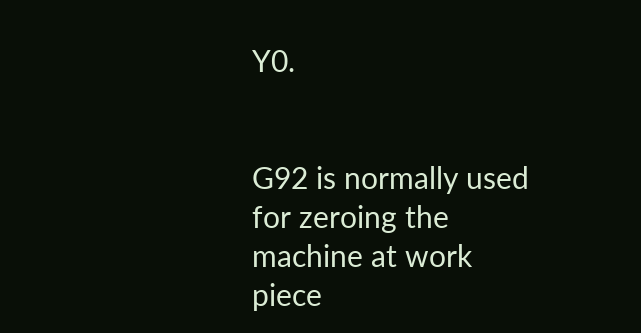Y0.


G92 is normally used for zeroing the machine at work piece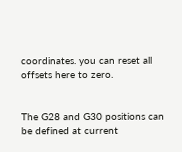coordinates. you can reset all offsets here to zero.


The G28 and G30 positions can be defined at current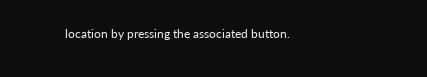location by pressing the associated button.